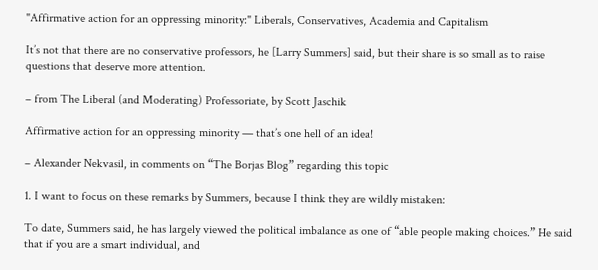"Affirmative action for an oppressing minority:" Liberals, Conservatives, Academia and Capitalism

It’s not that there are no conservative professors, he [Larry Summers] said, but their share is so small as to raise questions that deserve more attention.

– from The Liberal (and Moderating) Professoriate, by Scott Jaschik

Affirmative action for an oppressing minority — that’s one hell of an idea!

– Alexander Nekvasil, in comments on “The Borjas Blog” regarding this topic

1. I want to focus on these remarks by Summers, because I think they are wildly mistaken:

To date, Summers said, he has largely viewed the political imbalance as one of “able people making choices.” He said that if you are a smart individual, and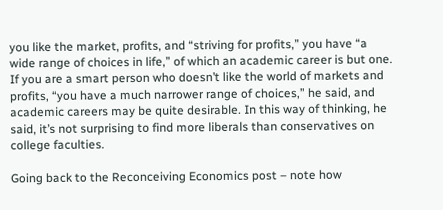you like the market, profits, and “striving for profits,” you have “a wide range of choices in life,” of which an academic career is but one. If you are a smart person who doesn’t like the world of markets and profits, “you have a much narrower range of choices,” he said, and academic careers may be quite desirable. In this way of thinking, he said, it’s not surprising to find more liberals than conservatives on college faculties.

Going back to the Reconceiving Economics post – note how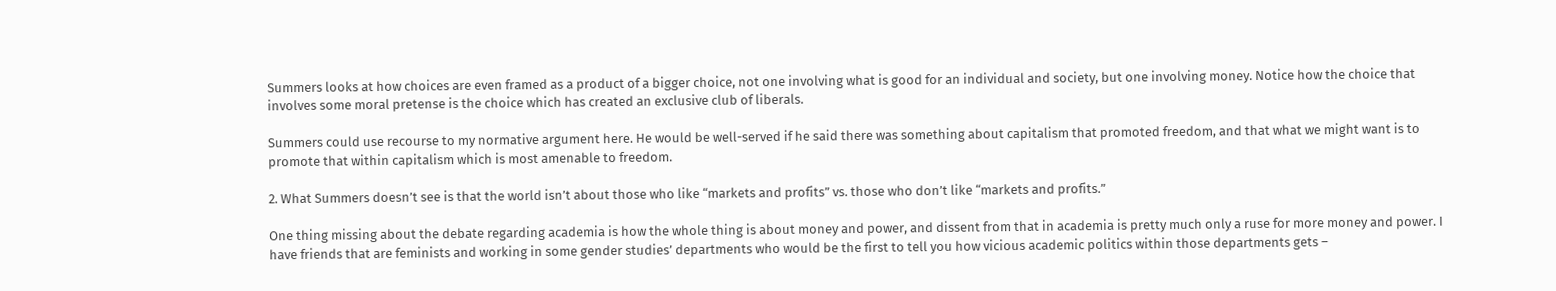Summers looks at how choices are even framed as a product of a bigger choice, not one involving what is good for an individual and society, but one involving money. Notice how the choice that involves some moral pretense is the choice which has created an exclusive club of liberals.

Summers could use recourse to my normative argument here. He would be well-served if he said there was something about capitalism that promoted freedom, and that what we might want is to promote that within capitalism which is most amenable to freedom.

2. What Summers doesn’t see is that the world isn’t about those who like “markets and profits” vs. those who don’t like “markets and profits.”

One thing missing about the debate regarding academia is how the whole thing is about money and power, and dissent from that in academia is pretty much only a ruse for more money and power. I have friends that are feminists and working in some gender studies’ departments who would be the first to tell you how vicious academic politics within those departments gets –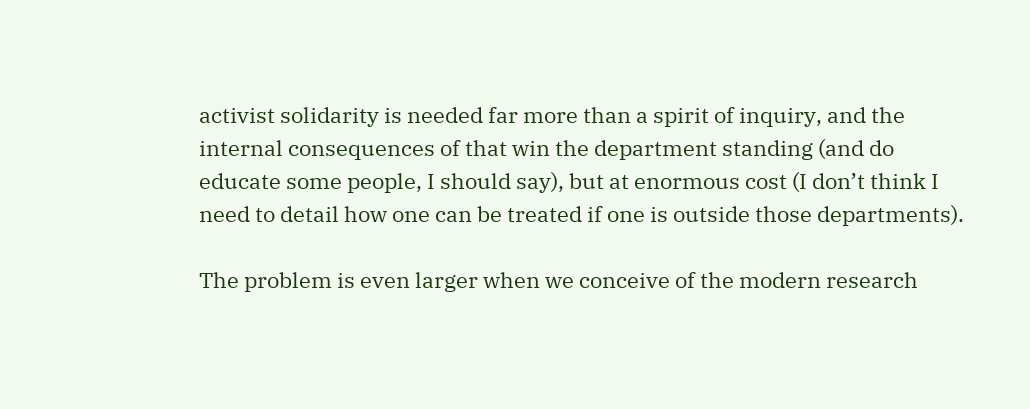activist solidarity is needed far more than a spirit of inquiry, and the internal consequences of that win the department standing (and do educate some people, I should say), but at enormous cost (I don’t think I need to detail how one can be treated if one is outside those departments).

The problem is even larger when we conceive of the modern research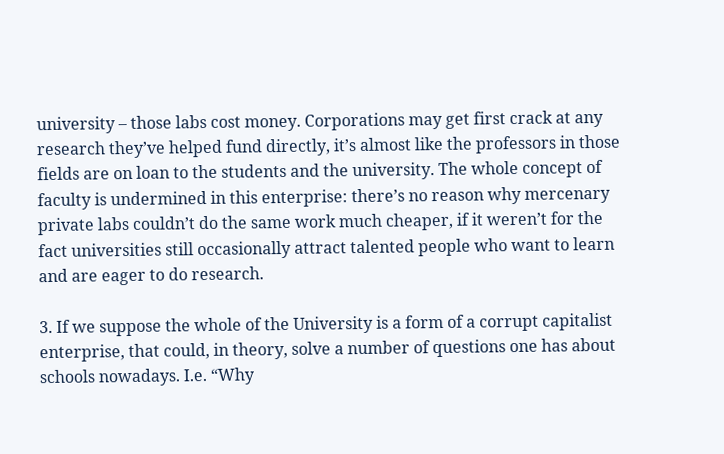university – those labs cost money. Corporations may get first crack at any research they’ve helped fund directly, it’s almost like the professors in those fields are on loan to the students and the university. The whole concept of faculty is undermined in this enterprise: there’s no reason why mercenary private labs couldn’t do the same work much cheaper, if it weren’t for the fact universities still occasionally attract talented people who want to learn and are eager to do research.

3. If we suppose the whole of the University is a form of a corrupt capitalist enterprise, that could, in theory, solve a number of questions one has about schools nowadays. I.e. “Why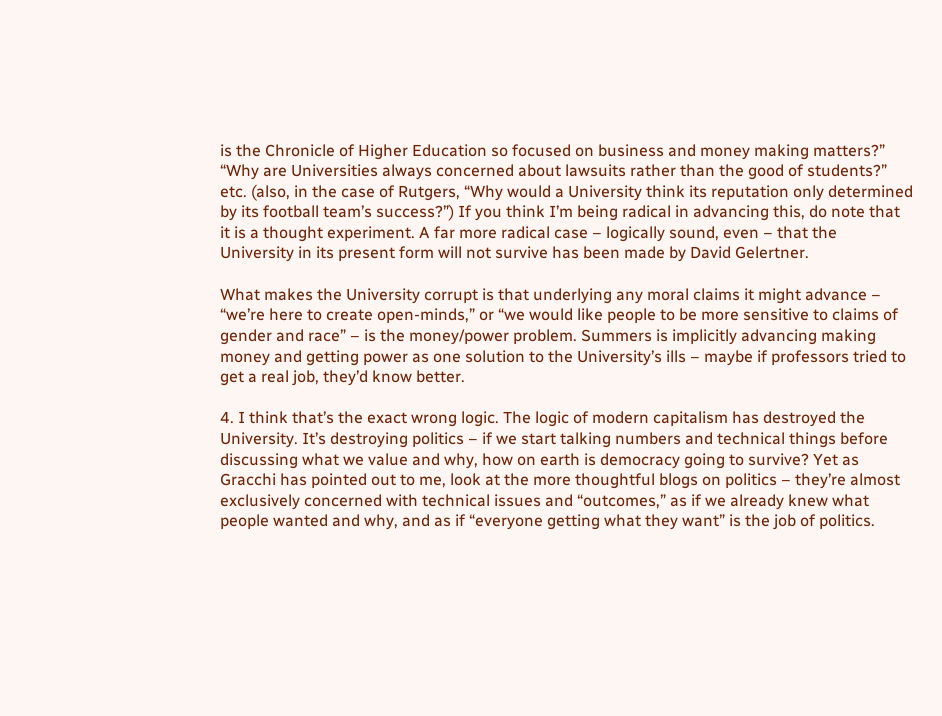is the Chronicle of Higher Education so focused on business and money making matters?” “Why are Universities always concerned about lawsuits rather than the good of students?” etc. (also, in the case of Rutgers, “Why would a University think its reputation only determined by its football team’s success?”) If you think I’m being radical in advancing this, do note that it is a thought experiment. A far more radical case – logically sound, even – that the University in its present form will not survive has been made by David Gelertner.

What makes the University corrupt is that underlying any moral claims it might advance – “we’re here to create open-minds,” or “we would like people to be more sensitive to claims of gender and race” – is the money/power problem. Summers is implicitly advancing making money and getting power as one solution to the University’s ills – maybe if professors tried to get a real job, they’d know better.

4. I think that’s the exact wrong logic. The logic of modern capitalism has destroyed the University. It’s destroying politics – if we start talking numbers and technical things before discussing what we value and why, how on earth is democracy going to survive? Yet as Gracchi has pointed out to me, look at the more thoughtful blogs on politics – they’re almost exclusively concerned with technical issues and “outcomes,” as if we already knew what people wanted and why, and as if “everyone getting what they want” is the job of politics.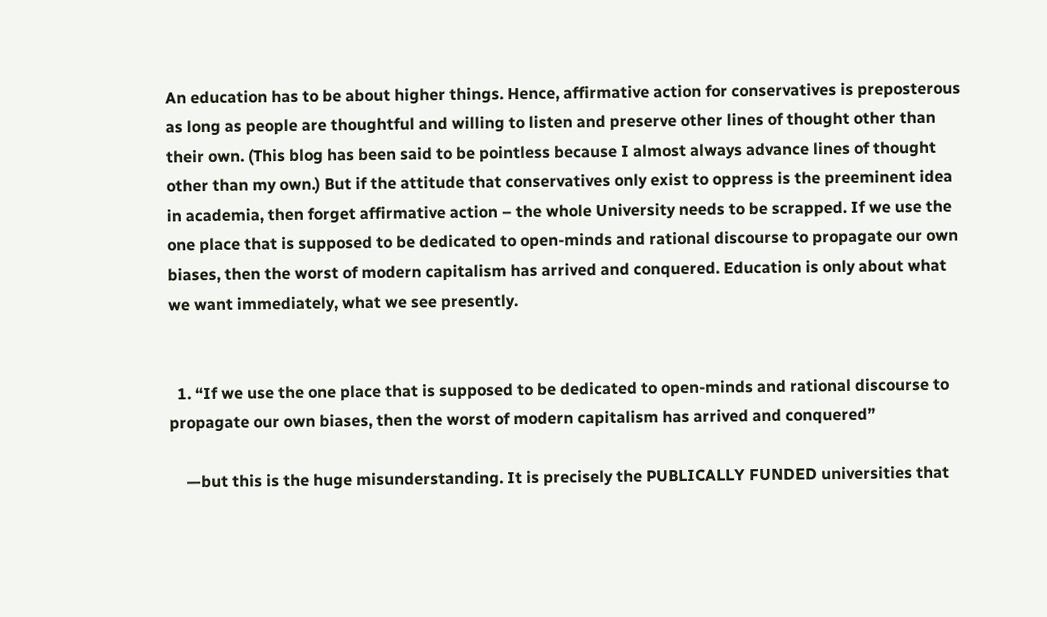An education has to be about higher things. Hence, affirmative action for conservatives is preposterous as long as people are thoughtful and willing to listen and preserve other lines of thought other than their own. (This blog has been said to be pointless because I almost always advance lines of thought other than my own.) But if the attitude that conservatives only exist to oppress is the preeminent idea in academia, then forget affirmative action – the whole University needs to be scrapped. If we use the one place that is supposed to be dedicated to open-minds and rational discourse to propagate our own biases, then the worst of modern capitalism has arrived and conquered. Education is only about what we want immediately, what we see presently.


  1. “If we use the one place that is supposed to be dedicated to open-minds and rational discourse to propagate our own biases, then the worst of modern capitalism has arrived and conquered”

    —but this is the huge misunderstanding. It is precisely the PUBLICALLY FUNDED universities that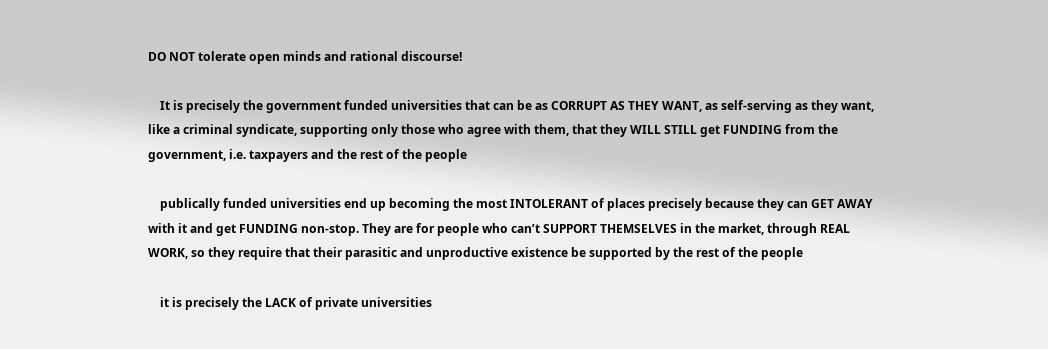DO NOT tolerate open minds and rational discourse!

    It is precisely the government funded universities that can be as CORRUPT AS THEY WANT, as self-serving as they want, like a criminal syndicate, supporting only those who agree with them, that they WILL STILL get FUNDING from the government, i.e. taxpayers and the rest of the people

    publically funded universities end up becoming the most INTOLERANT of places precisely because they can GET AWAY with it and get FUNDING non-stop. They are for people who can’t SUPPORT THEMSELVES in the market, through REAL WORK, so they require that their parasitic and unproductive existence be supported by the rest of the people

    it is precisely the LACK of private universities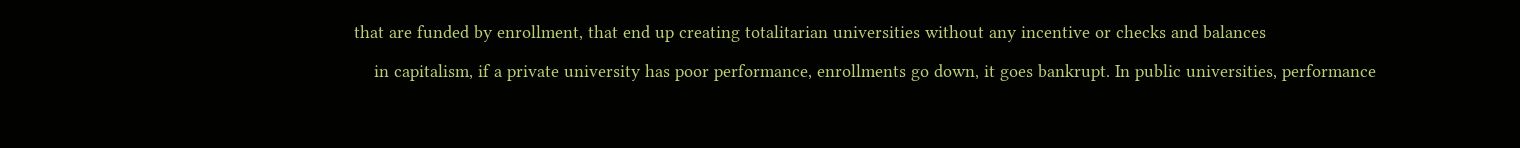that are funded by enrollment, that end up creating totalitarian universities without any incentive or checks and balances

    in capitalism, if a private university has poor performance, enrollments go down, it goes bankrupt. In public universities, performance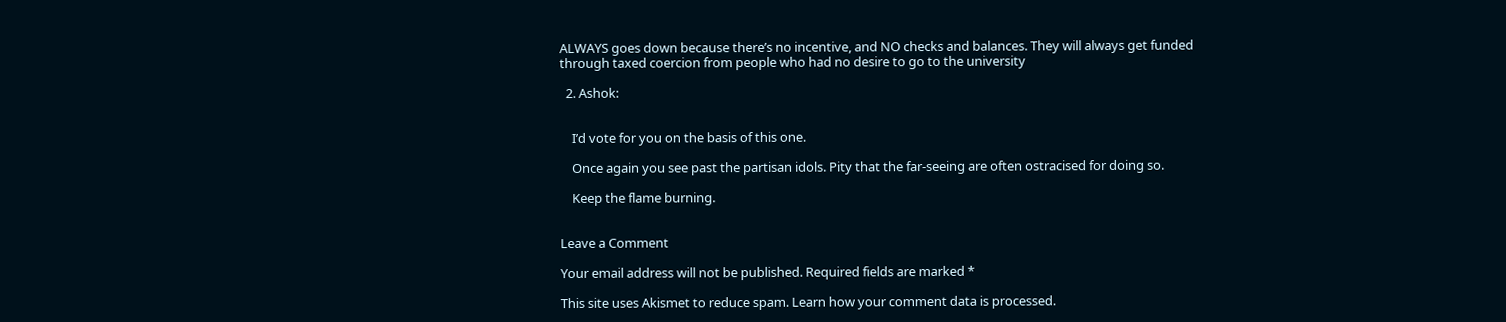ALWAYS goes down because there’s no incentive, and NO checks and balances. They will always get funded through taxed coercion from people who had no desire to go to the university

  2. Ashok:


    I’d vote for you on the basis of this one.

    Once again you see past the partisan idols. Pity that the far-seeing are often ostracised for doing so.

    Keep the flame burning.


Leave a Comment

Your email address will not be published. Required fields are marked *

This site uses Akismet to reduce spam. Learn how your comment data is processed.